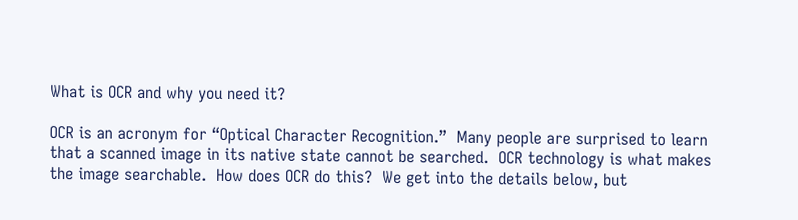What is OCR and why you need it?

OCR is an acronym for “Optical Character Recognition.”  Many people are surprised to learn that a scanned image in its native state cannot be searched.  OCR technology is what makes the image searchable.  How does OCR do this?  We get into the details below, but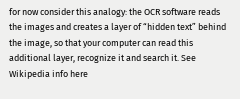for now consider this analogy: the OCR software reads the images and creates a layer of “hidden text” behind the image, so that your computer can read this additional layer, recognize it and search it. See Wikipedia info here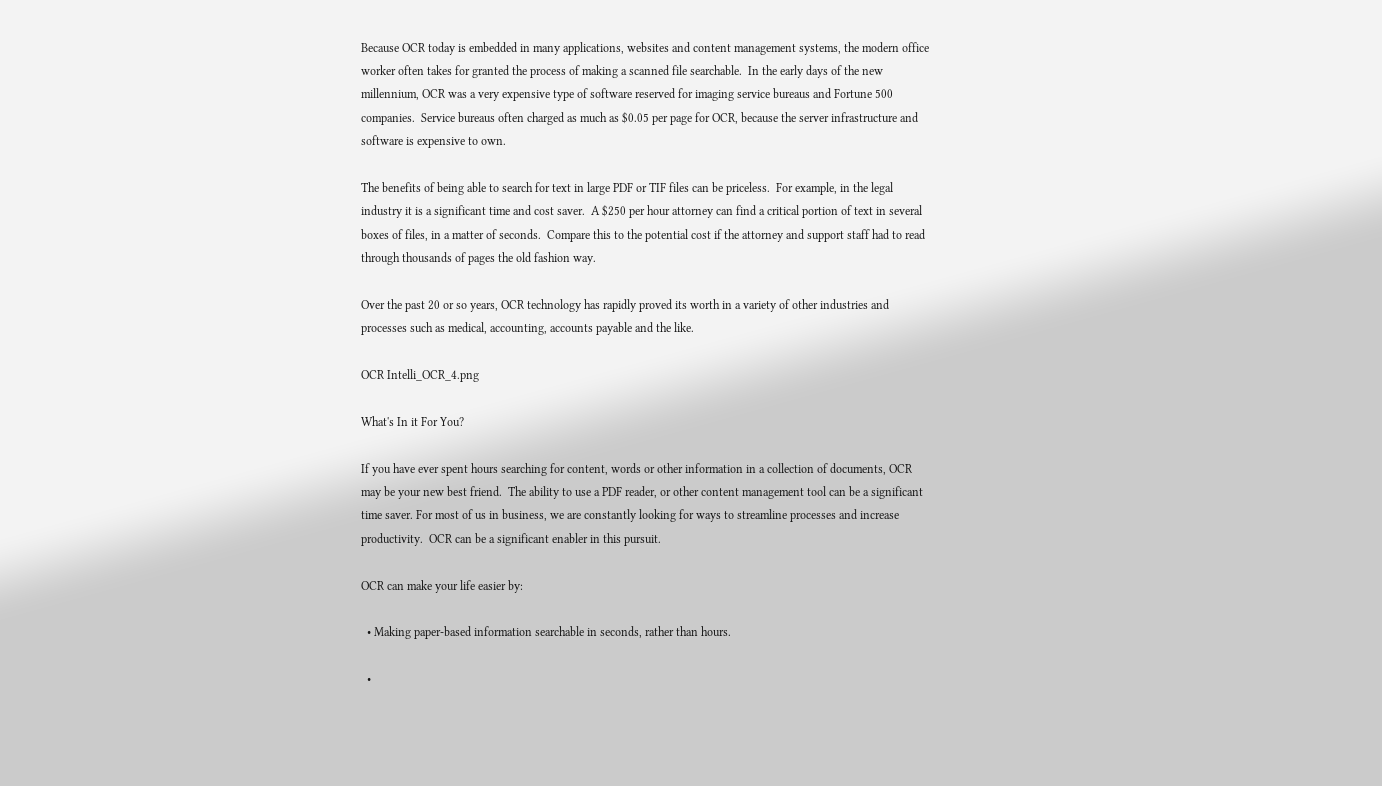Because OCR today is embedded in many applications, websites and content management systems, the modern office worker often takes for granted the process of making a scanned file searchable.  In the early days of the new millennium, OCR was a very expensive type of software reserved for imaging service bureaus and Fortune 500 companies.  Service bureaus often charged as much as $0.05 per page for OCR, because the server infrastructure and software is expensive to own.

The benefits of being able to search for text in large PDF or TIF files can be priceless.  For example, in the legal industry it is a significant time and cost saver.  A $250 per hour attorney can find a critical portion of text in several boxes of files, in a matter of seconds.  Compare this to the potential cost if the attorney and support staff had to read through thousands of pages the old fashion way.

Over the past 20 or so years, OCR technology has rapidly proved its worth in a variety of other industries and processes such as medical, accounting, accounts payable and the like.

OCR Intelli_OCR_4.png

What's In it For You?

If you have ever spent hours searching for content, words or other information in a collection of documents, OCR may be your new best friend.  The ability to use a PDF reader, or other content management tool can be a significant time saver. For most of us in business, we are constantly looking for ways to streamline processes and increase productivity.  OCR can be a significant enabler in this pursuit.

OCR can make your life easier by:

  • Making paper-based information searchable in seconds, rather than hours.

  •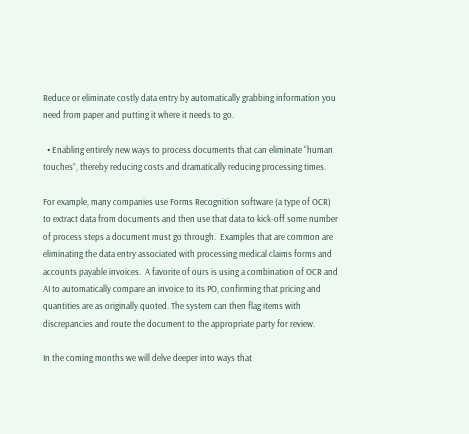Reduce or eliminate costly data entry by automatically grabbing information you need from paper and putting it where it needs to go.

  • Enabling entirely new ways to process documents that can eliminate “human touches”, thereby reducing costs and dramatically reducing processing times.

For example, many companies use Forms Recognition software (a type of OCR) to extract data from documents and then use that data to kick-off some number of process steps a document must go through.  Examples that are common are eliminating the data entry associated with processing medical claims forms and accounts payable invoices.  A favorite of ours is using a combination of OCR and AI to automatically compare an invoice to its PO, confirming that pricing and quantities are as originally quoted. The system can then flag items with discrepancies and route the document to the appropriate party for review.

In the coming months we will delve deeper into ways that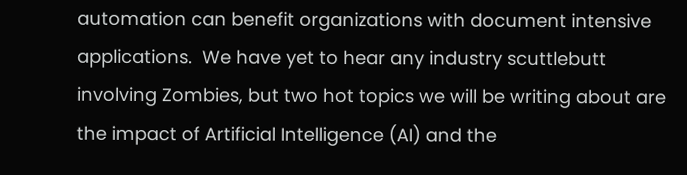automation can benefit organizations with document intensive applications.  We have yet to hear any industry scuttlebutt involving Zombies, but two hot topics we will be writing about are the impact of Artificial Intelligence (AI) and the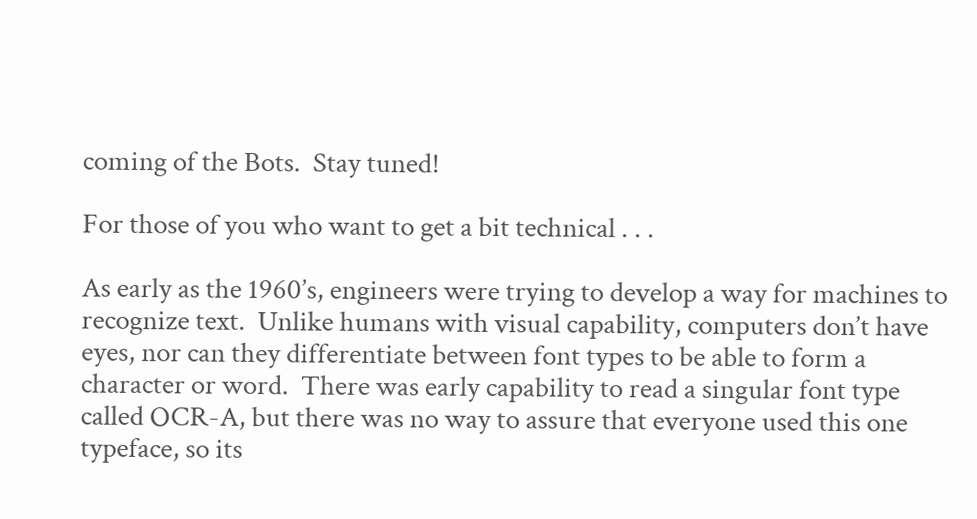coming of the Bots.  Stay tuned!

For those of you who want to get a bit technical . . .

As early as the 1960’s, engineers were trying to develop a way for machines to recognize text.  Unlike humans with visual capability, computers don’t have eyes, nor can they differentiate between font types to be able to form a character or word.  There was early capability to read a singular font type called OCR-A, but there was no way to assure that everyone used this one typeface, so its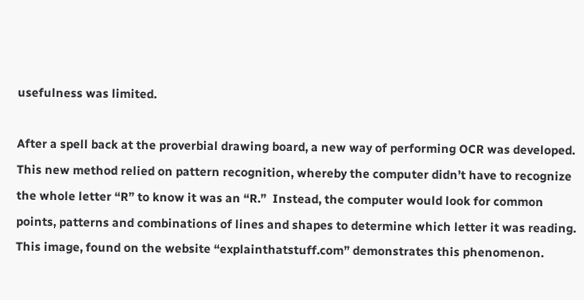usefulness was limited.

After a spell back at the proverbial drawing board, a new way of performing OCR was developed.  This new method relied on pattern recognition, whereby the computer didn’t have to recognize the whole letter “R” to know it was an “R.”  Instead, the computer would look for common points, patterns and combinations of lines and shapes to determine which letter it was reading.  This image, found on the website “explainthatstuff.com” demonstrates this phenomenon.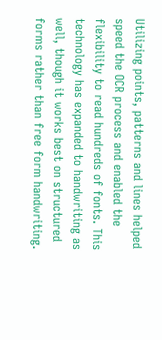Utilizing points, patterns and lines helped speed the OCR process and enabled the flexibility to read hundreds of fonts. This technology has expanded to handwriting as well, though it works best on structured forms rather than free form handwriting.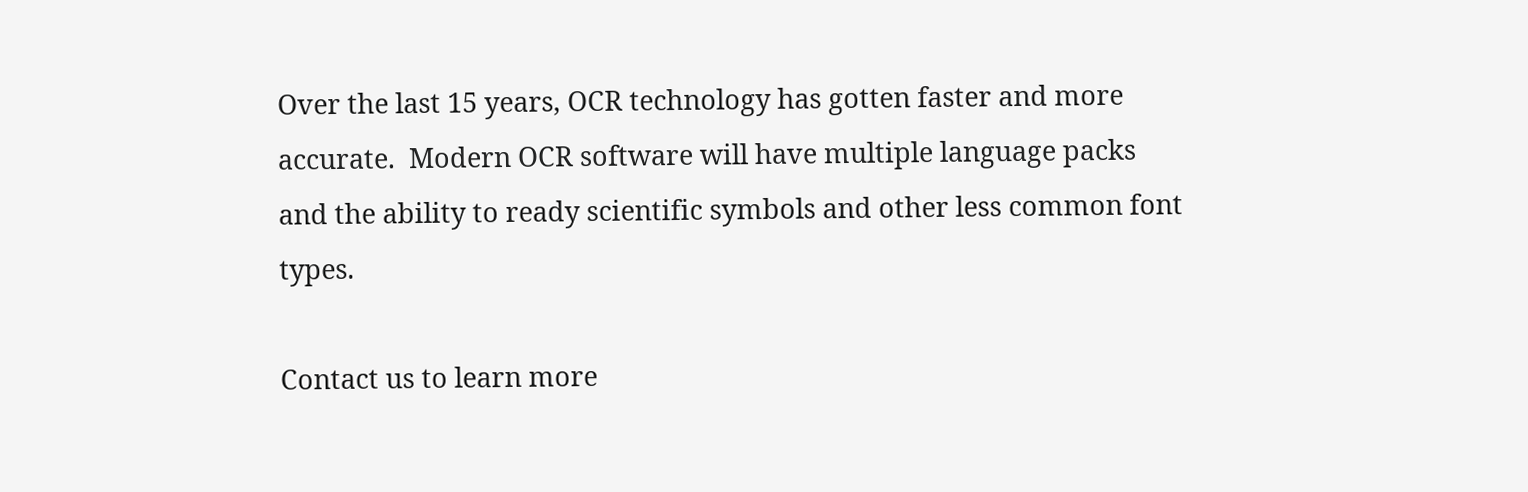Over the last 15 years, OCR technology has gotten faster and more accurate.  Modern OCR software will have multiple language packs and the ability to ready scientific symbols and other less common font types.

Contact us to learn more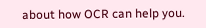about how OCR can help you.